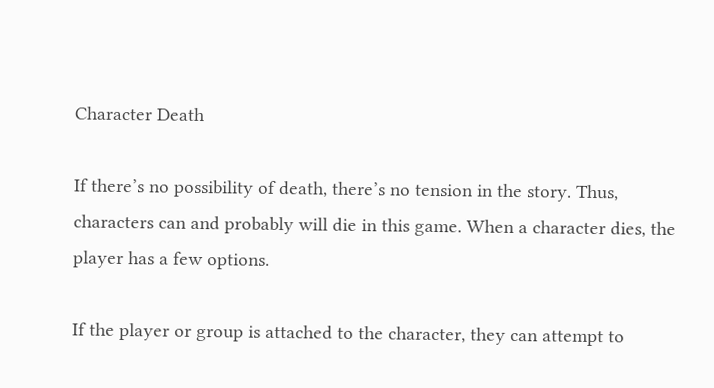Character Death

If there’s no possibility of death, there’s no tension in the story. Thus, characters can and probably will die in this game. When a character dies, the player has a few options.

If the player or group is attached to the character, they can attempt to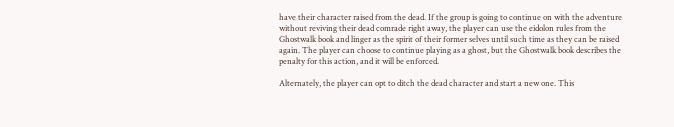have their character raised from the dead. If the group is going to continue on with the adventure without reviving their dead comrade right away, the player can use the eidolon rules from the Ghostwalk book and linger as the spirit of their former selves until such time as they can be raised again. The player can choose to continue playing as a ghost, but the Ghostwalk book describes the penalty for this action, and it will be enforced.

Alternately, the player can opt to ditch the dead character and start a new one. This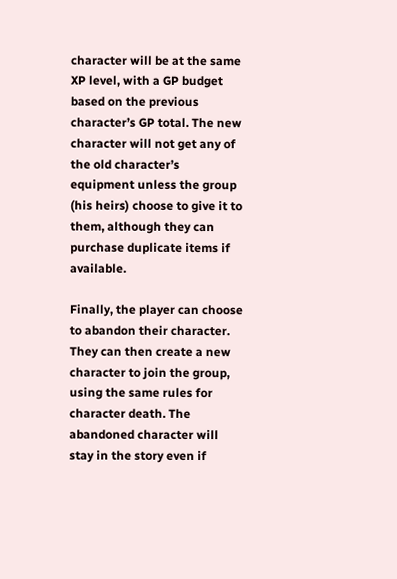character will be at the same XP level, with a GP budget based on the previous character’s GP total. The new character will not get any of the old character’s equipment unless the group (his heirs) choose to give it to them, although they can purchase duplicate items if available.

Finally, the player can choose to abandon their character. They can then create a new character to join the group, using the same rules for character death. The abandoned character will stay in the story even if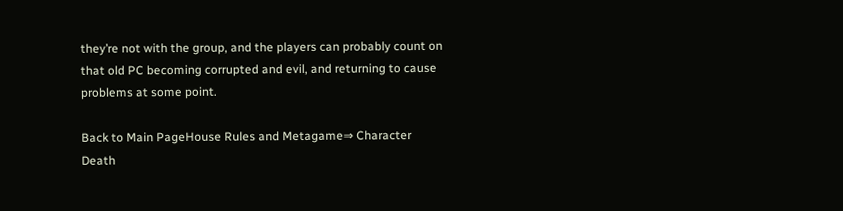they’re not with the group, and the players can probably count on that old PC becoming corrupted and evil, and returning to cause problems at some point.

Back to Main PageHouse Rules and Metagame⇒ Character Death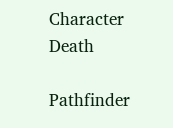Character Death

Pathfinder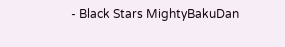- Black Stars MightyBakuDan